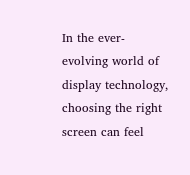In the ever-evolving world of display technology, choosing the right screen can feel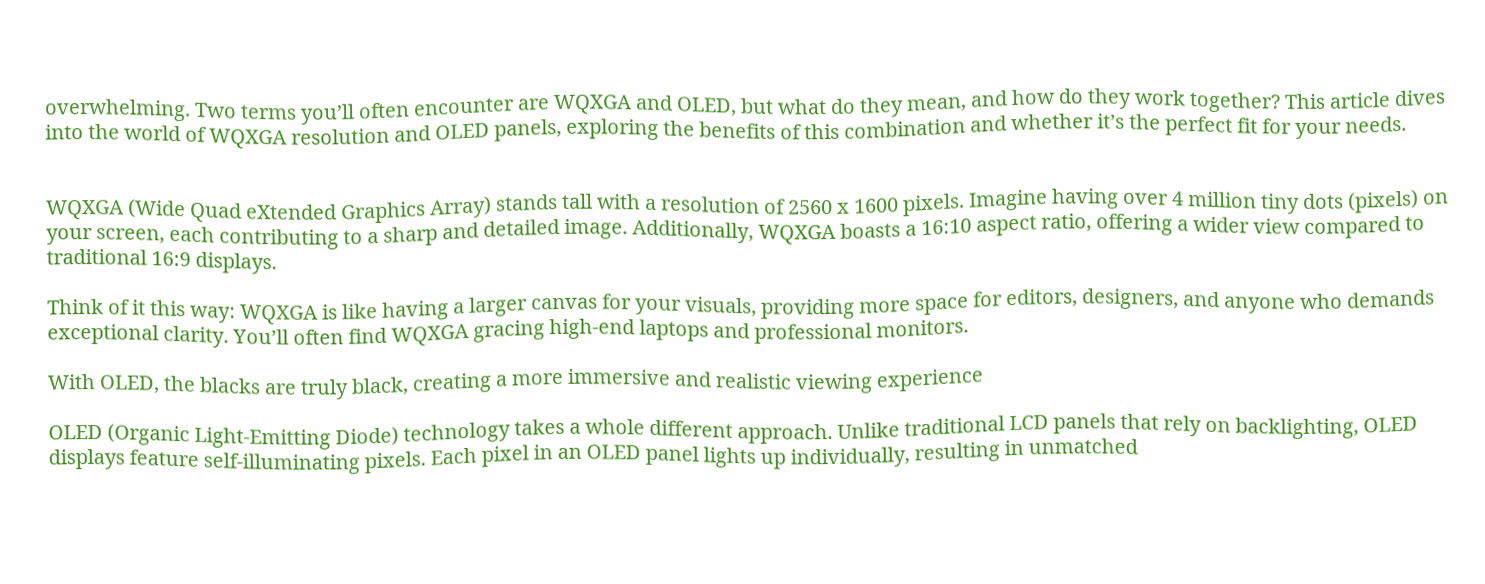overwhelming. Two terms you’ll often encounter are WQXGA and OLED, but what do they mean, and how do they work together? This article dives into the world of WQXGA resolution and OLED panels, exploring the benefits of this combination and whether it’s the perfect fit for your needs.


WQXGA (Wide Quad eXtended Graphics Array) stands tall with a resolution of 2560 x 1600 pixels. Imagine having over 4 million tiny dots (pixels) on your screen, each contributing to a sharp and detailed image. Additionally, WQXGA boasts a 16:10 aspect ratio, offering a wider view compared to traditional 16:9 displays.

Think of it this way: WQXGA is like having a larger canvas for your visuals, providing more space for editors, designers, and anyone who demands exceptional clarity. You’ll often find WQXGA gracing high-end laptops and professional monitors.

With OLED, the blacks are truly black, creating a more immersive and realistic viewing experience

OLED (Organic Light-Emitting Diode) technology takes a whole different approach. Unlike traditional LCD panels that rely on backlighting, OLED displays feature self-illuminating pixels. Each pixel in an OLED panel lights up individually, resulting in unmatched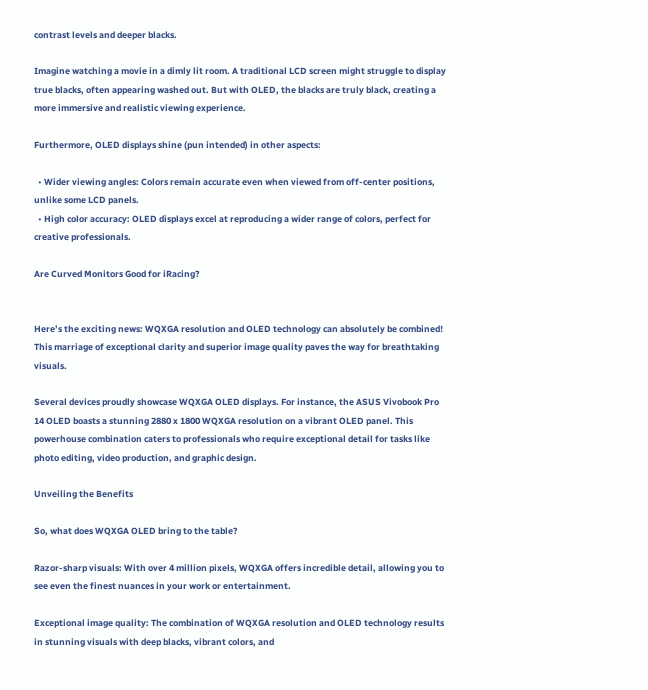contrast levels and deeper blacks.

Imagine watching a movie in a dimly lit room. A traditional LCD screen might struggle to display true blacks, often appearing washed out. But with OLED, the blacks are truly black, creating a more immersive and realistic viewing experience.

Furthermore, OLED displays shine (pun intended) in other aspects:

  • Wider viewing angles: Colors remain accurate even when viewed from off-center positions, unlike some LCD panels.
  • High color accuracy: OLED displays excel at reproducing a wider range of colors, perfect for creative professionals.

Are Curved Monitors Good for iRacing?


Here’s the exciting news: WQXGA resolution and OLED technology can absolutely be combined! This marriage of exceptional clarity and superior image quality paves the way for breathtaking visuals.

Several devices proudly showcase WQXGA OLED displays. For instance, the ASUS Vivobook Pro 14 OLED boasts a stunning 2880 x 1800 WQXGA resolution on a vibrant OLED panel. This powerhouse combination caters to professionals who require exceptional detail for tasks like photo editing, video production, and graphic design.

Unveiling the Benefits

So, what does WQXGA OLED bring to the table?

Razor-sharp visuals: With over 4 million pixels, WQXGA offers incredible detail, allowing you to see even the finest nuances in your work or entertainment.

Exceptional image quality: The combination of WQXGA resolution and OLED technology results in stunning visuals with deep blacks, vibrant colors, and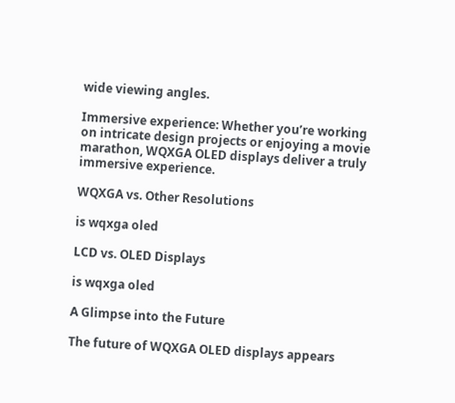wide viewing angles.

Immersive experience: Whether you’re working on intricate design projects or enjoying a movie marathon, WQXGA OLED displays deliver a truly immersive experience.

WQXGA vs. Other Resolutions

is wqxga oled

LCD vs. OLED Displays

is wqxga oled

A Glimpse into the Future

The future of WQXGA OLED displays appears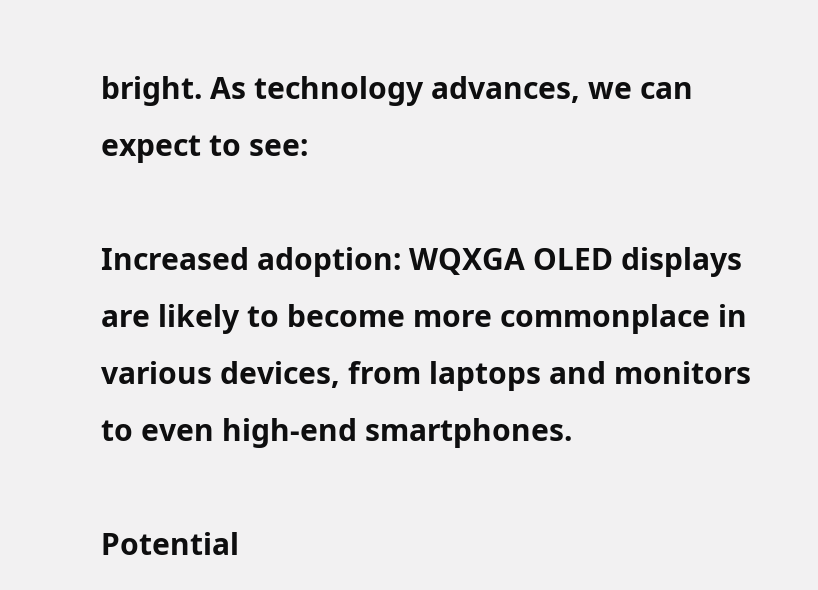bright. As technology advances, we can expect to see:

Increased adoption: WQXGA OLED displays are likely to become more commonplace in various devices, from laptops and monitors to even high-end smartphones.

Potential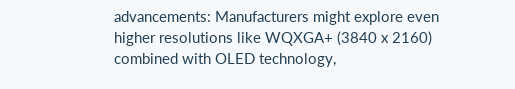advancements: Manufacturers might explore even higher resolutions like WQXGA+ (3840 x 2160) combined with OLED technology,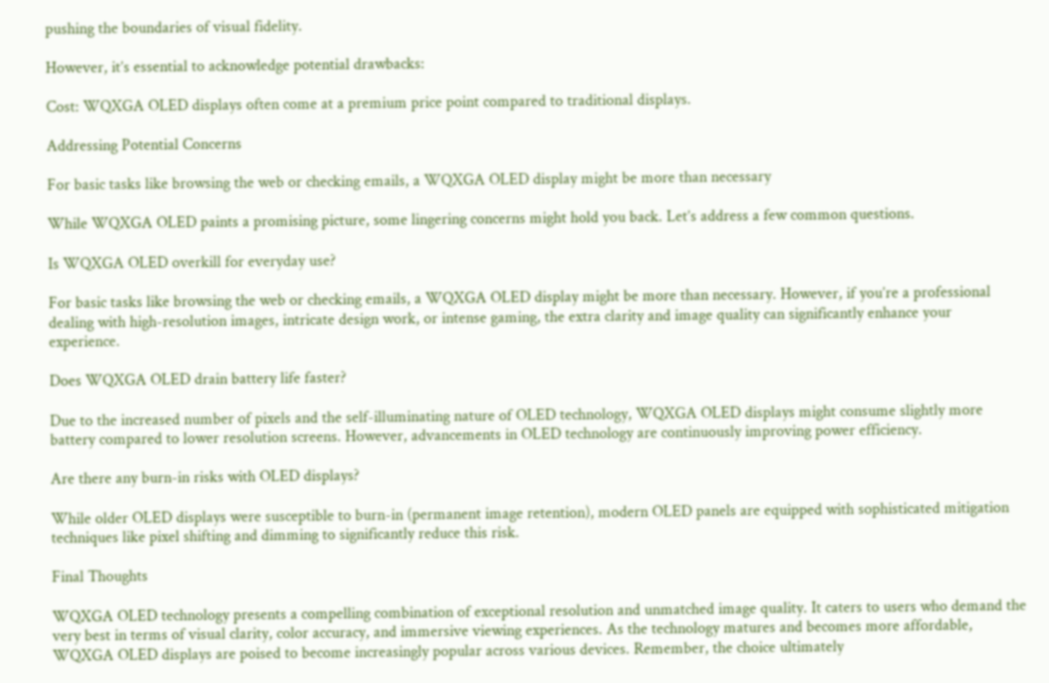pushing the boundaries of visual fidelity.

However, it’s essential to acknowledge potential drawbacks:

Cost: WQXGA OLED displays often come at a premium price point compared to traditional displays.

Addressing Potential Concerns

For basic tasks like browsing the web or checking emails, a WQXGA OLED display might be more than necessary

While WQXGA OLED paints a promising picture, some lingering concerns might hold you back. Let’s address a few common questions.

Is WQXGA OLED overkill for everyday use?

For basic tasks like browsing the web or checking emails, a WQXGA OLED display might be more than necessary. However, if you’re a professional dealing with high-resolution images, intricate design work, or intense gaming, the extra clarity and image quality can significantly enhance your experience.

Does WQXGA OLED drain battery life faster?

Due to the increased number of pixels and the self-illuminating nature of OLED technology, WQXGA OLED displays might consume slightly more battery compared to lower resolution screens. However, advancements in OLED technology are continuously improving power efficiency.

Are there any burn-in risks with OLED displays?

While older OLED displays were susceptible to burn-in (permanent image retention), modern OLED panels are equipped with sophisticated mitigation techniques like pixel shifting and dimming to significantly reduce this risk.

Final Thoughts

WQXGA OLED technology presents a compelling combination of exceptional resolution and unmatched image quality. It caters to users who demand the very best in terms of visual clarity, color accuracy, and immersive viewing experiences. As the technology matures and becomes more affordable, WQXGA OLED displays are poised to become increasingly popular across various devices. Remember, the choice ultimately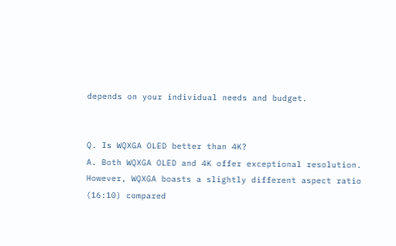depends on your individual needs and budget.


Q. Is WQXGA OLED better than 4K?
A. Both WQXGA OLED and 4K offer exceptional resolution. However, WQXGA boasts a slightly different aspect ratio (16:10) compared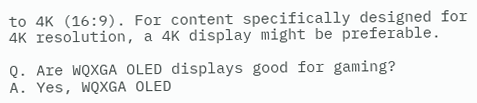to 4K (16:9). For content specifically designed for 4K resolution, a 4K display might be preferable.

Q. Are WQXGA OLED displays good for gaming?
A. Yes, WQXGA OLED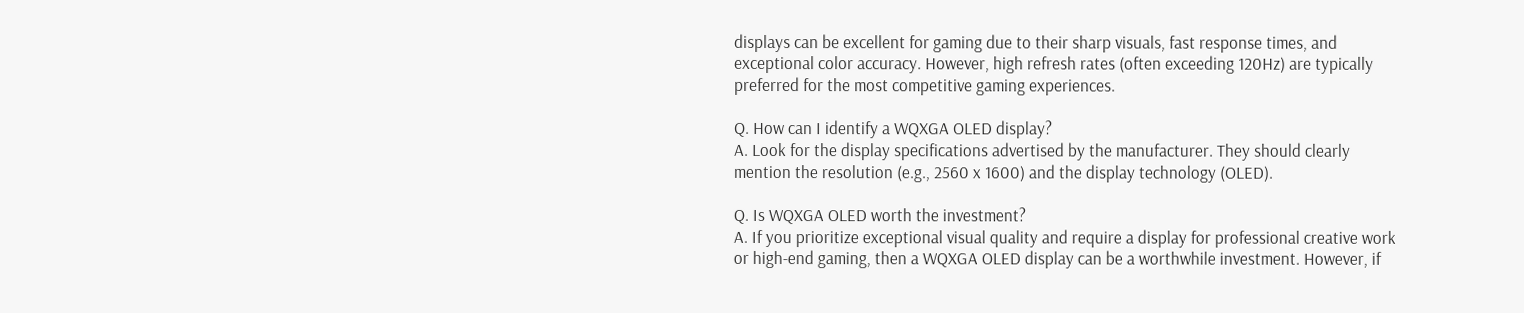displays can be excellent for gaming due to their sharp visuals, fast response times, and exceptional color accuracy. However, high refresh rates (often exceeding 120Hz) are typically preferred for the most competitive gaming experiences.

Q. How can I identify a WQXGA OLED display?
A. Look for the display specifications advertised by the manufacturer. They should clearly mention the resolution (e.g., 2560 x 1600) and the display technology (OLED).

Q. Is WQXGA OLED worth the investment?
A. If you prioritize exceptional visual quality and require a display for professional creative work or high-end gaming, then a WQXGA OLED display can be a worthwhile investment. However, if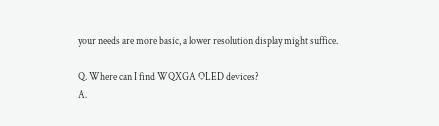your needs are more basic, a lower resolution display might suffice.

Q. Where can I find WQXGA OLED devices?
A.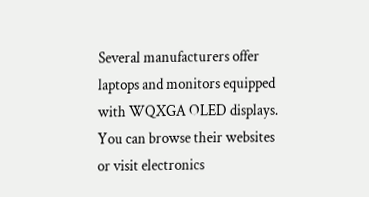Several manufacturers offer laptops and monitors equipped with WQXGA OLED displays. You can browse their websites or visit electronics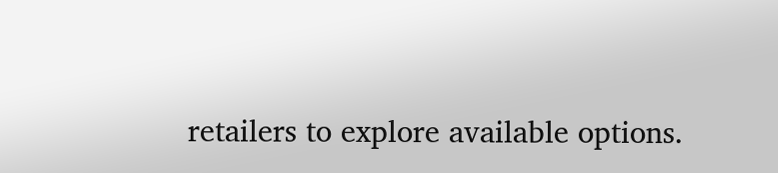retailers to explore available options.